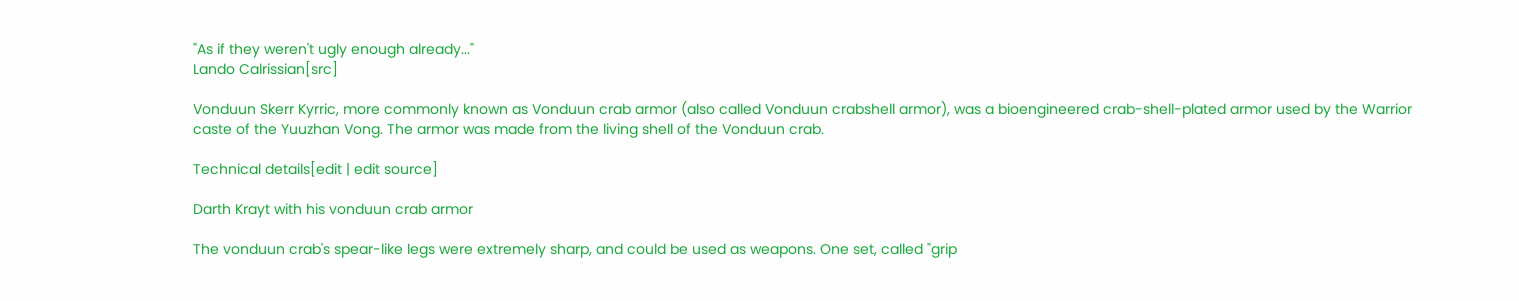"As if they weren't ugly enough already..."
Lando Calrissian[src]

Vonduun Skerr Kyrric, more commonly known as Vonduun crab armor (also called Vonduun crabshell armor), was a bioengineered crab-shell-plated armor used by the Warrior caste of the Yuuzhan Vong. The armor was made from the living shell of the Vonduun crab.

Technical details[edit | edit source]

Darth Krayt with his vonduun crab armor

The vonduun crab's spear-like legs were extremely sharp, and could be used as weapons. One set, called "grip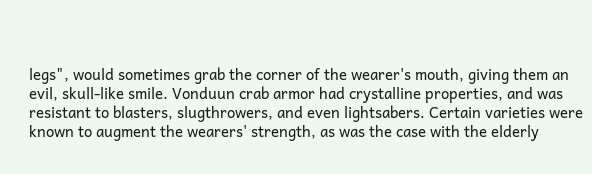legs", would sometimes grab the corner of the wearer's mouth, giving them an evil, skull-like smile. Vonduun crab armor had crystalline properties, and was resistant to blasters, slugthrowers, and even lightsabers. Certain varieties were known to augment the wearers' strength, as was the case with the elderly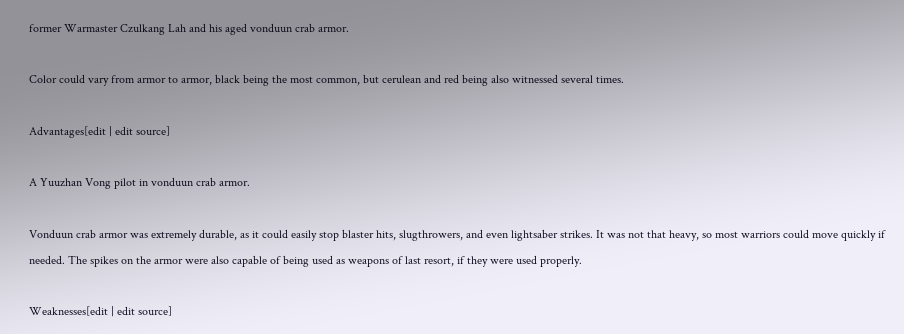former Warmaster Czulkang Lah and his aged vonduun crab armor.

Color could vary from armor to armor, black being the most common, but cerulean and red being also witnessed several times.

Advantages[edit | edit source]

A Yuuzhan Vong pilot in vonduun crab armor.

Vonduun crab armor was extremely durable, as it could easily stop blaster hits, slugthrowers, and even lightsaber strikes. It was not that heavy, so most warriors could move quickly if needed. The spikes on the armor were also capable of being used as weapons of last resort, if they were used properly.

Weaknesses[edit | edit source]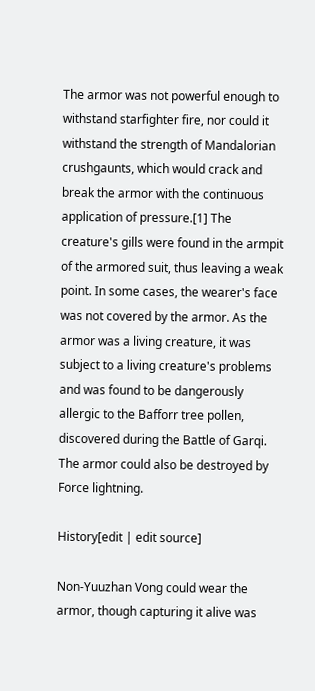The armor was not powerful enough to withstand starfighter fire, nor could it withstand the strength of Mandalorian crushgaunts, which would crack and break the armor with the continuous application of pressure.[1] The creature's gills were found in the armpit of the armored suit, thus leaving a weak point. In some cases, the wearer's face was not covered by the armor. As the armor was a living creature, it was subject to a living creature's problems and was found to be dangerously allergic to the Bafforr tree pollen, discovered during the Battle of Garqi. The armor could also be destroyed by Force lightning.

History[edit | edit source]

Non-Yuuzhan Vong could wear the armor, though capturing it alive was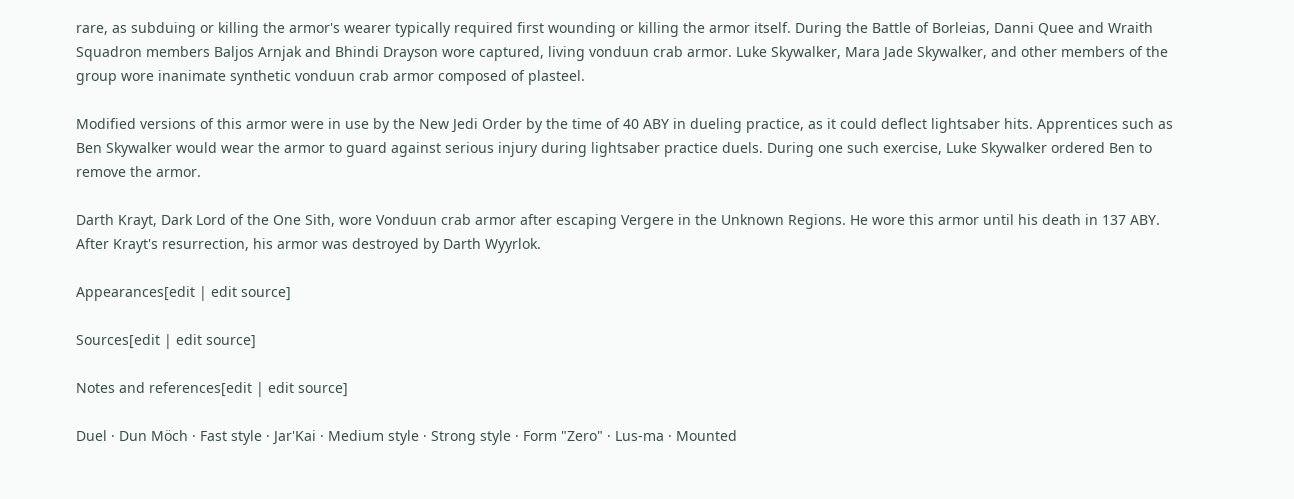rare, as subduing or killing the armor's wearer typically required first wounding or killing the armor itself. During the Battle of Borleias, Danni Quee and Wraith Squadron members Baljos Arnjak and Bhindi Drayson wore captured, living vonduun crab armor. Luke Skywalker, Mara Jade Skywalker, and other members of the group wore inanimate synthetic vonduun crab armor composed of plasteel.

Modified versions of this armor were in use by the New Jedi Order by the time of 40 ABY in dueling practice, as it could deflect lightsaber hits. Apprentices such as Ben Skywalker would wear the armor to guard against serious injury during lightsaber practice duels. During one such exercise, Luke Skywalker ordered Ben to remove the armor.

Darth Krayt, Dark Lord of the One Sith, wore Vonduun crab armor after escaping Vergere in the Unknown Regions. He wore this armor until his death in 137 ABY. After Krayt's resurrection, his armor was destroyed by Darth Wyyrlok.

Appearances[edit | edit source]

Sources[edit | edit source]

Notes and references[edit | edit source]

Duel · Dun Möch · Fast style · Jar'Kai · Medium style · Strong style · Form "Zero" · Lus-ma · Mounted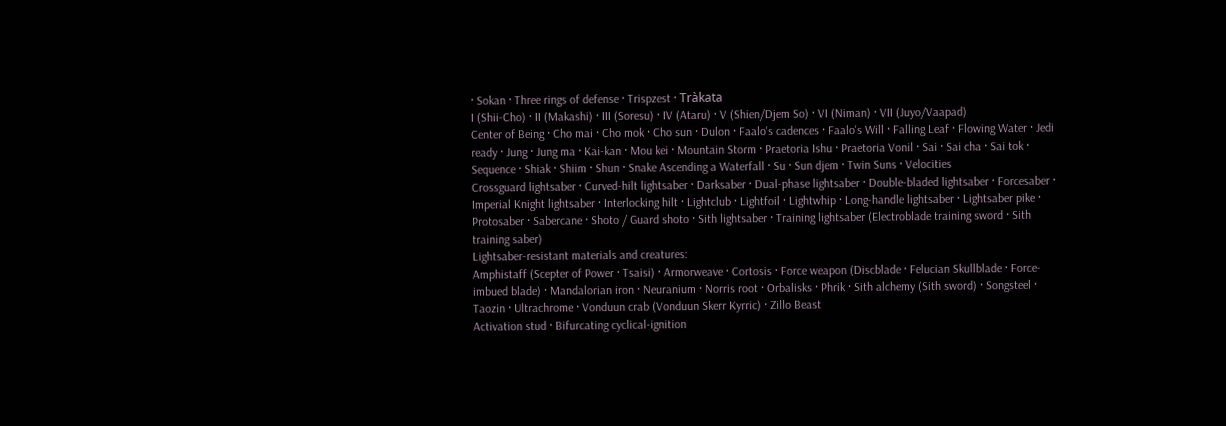· Sokan · Three rings of defense · Trispzest · Tràkata
I (Shii-Cho) · II (Makashi) · III (Soresu) · IV (Ataru) · V (Shien/Djem So) · VI (Niman) · VII (Juyo/Vaapad)
Center of Being · Cho mai · Cho mok · Cho sun · Dulon · Faalo's cadences · Faalo's Will · Falling Leaf · Flowing Water · Jedi ready · Jung · Jung ma · Kai-kan · Mou kei · Mountain Storm · Praetoria Ishu · Praetoria Vonil · Sai · Sai cha · Sai tok · Sequence · Shiak · Shiim · Shun · Snake Ascending a Waterfall · Su · Sun djem · Twin Suns · Velocities
Crossguard lightsaber · Curved-hilt lightsaber · Darksaber · Dual-phase lightsaber · Double-bladed lightsaber · Forcesaber · Imperial Knight lightsaber · Interlocking hilt · Lightclub · Lightfoil · Lightwhip · Long-handle lightsaber · Lightsaber pike · Protosaber · Sabercane · Shoto / Guard shoto · Sith lightsaber · Training lightsaber (Electroblade training sword · Sith training saber)
Lightsaber-resistant materials and creatures:
Amphistaff (Scepter of Power · Tsaisi) · Armorweave · Cortosis · Force weapon (Discblade · Felucian Skullblade · Force-imbued blade) · Mandalorian iron · Neuranium · Norris root · Orbalisks · Phrik · Sith alchemy (Sith sword) · Songsteel · Taozin · Ultrachrome · Vonduun crab (Vonduun Skerr Kyrric) · Zillo Beast
Activation stud · Bifurcating cyclical-ignition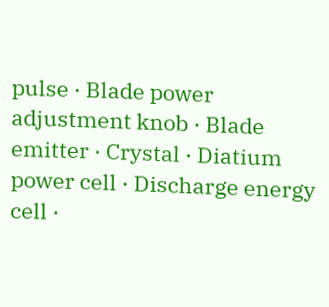pulse · Blade power adjustment knob · Blade emitter · Crystal · Diatium power cell · Discharge energy cell ·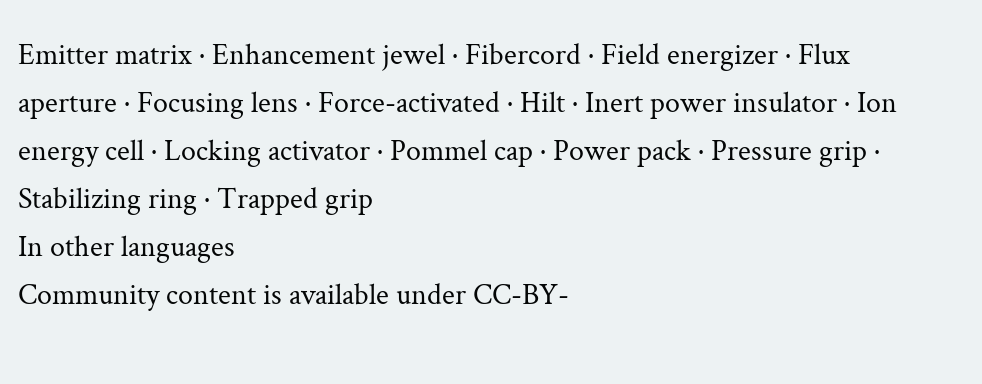Emitter matrix · Enhancement jewel · Fibercord · Field energizer · Flux aperture · Focusing lens · Force-activated · Hilt · Inert power insulator · Ion energy cell · Locking activator · Pommel cap · Power pack · Pressure grip · Stabilizing ring · Trapped grip
In other languages
Community content is available under CC-BY-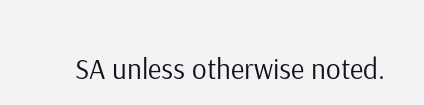SA unless otherwise noted.